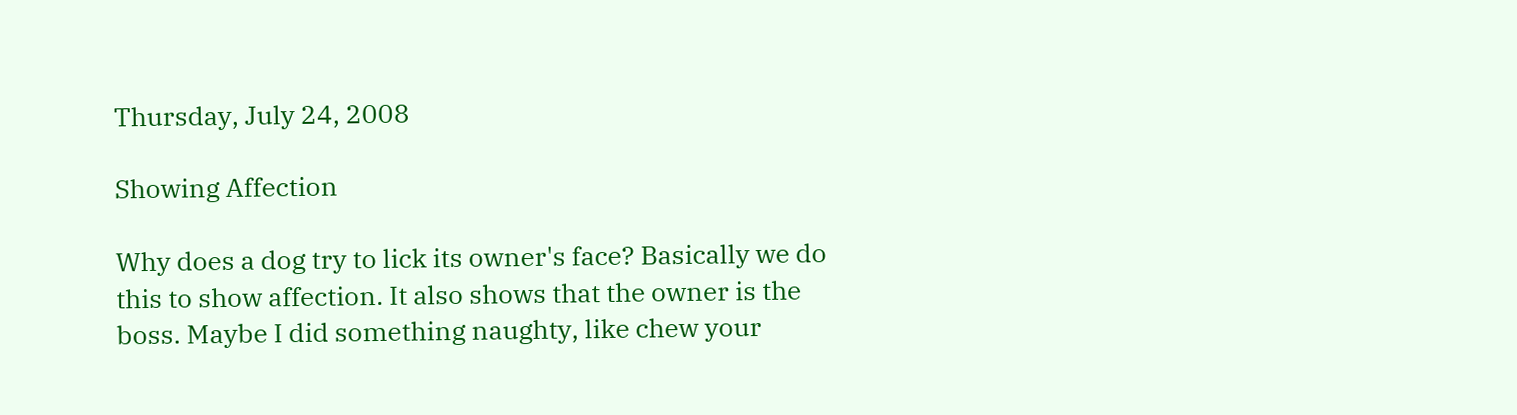Thursday, July 24, 2008

Showing Affection

Why does a dog try to lick its owner's face? Basically we do this to show affection. It also shows that the owner is the boss. Maybe I did something naughty, like chew your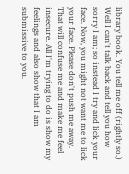library book. You tell me off (rightly so.) Well I can't talk back and tell you how sorry I am; so instead I try and lick your face. Now, you might not want me to lick your face. Please don't push me away. That will confuse me and make me feel insecure. All I'm trying to do is show my feelings and also show that I am submissive to you.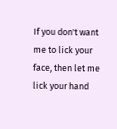If you don't want me to lick your face, then let me lick your hand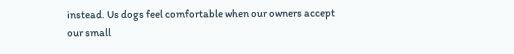instead. Us dogs feel comfortable when our owners accept our small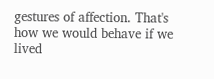gestures of affection. That's how we would behave if we lived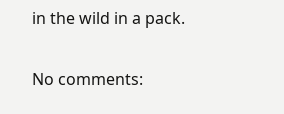in the wild in a pack.

No comments: